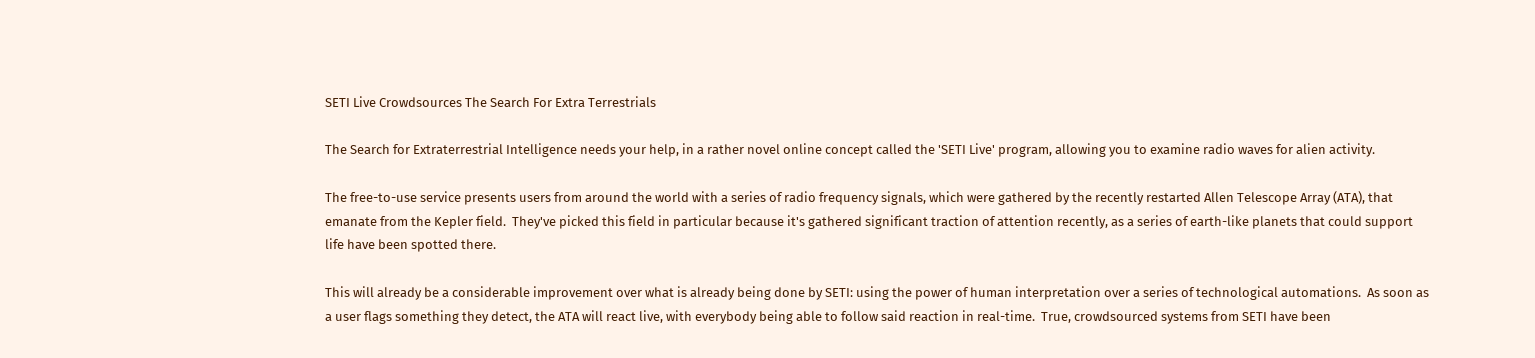SETI Live Crowdsources The Search For Extra Terrestrials

The Search for Extraterrestrial Intelligence needs your help, in a rather novel online concept called the 'SETI Live' program, allowing you to examine radio waves for alien activity.

The free-to-use service presents users from around the world with a series of radio frequency signals, which were gathered by the recently restarted Allen Telescope Array (ATA), that emanate from the Kepler field.  They've picked this field in particular because it's gathered significant traction of attention recently, as a series of earth-like planets that could support life have been spotted there.

This will already be a considerable improvement over what is already being done by SETI: using the power of human interpretation over a series of technological automations.  As soon as a user flags something they detect, the ATA will react live, with everybody being able to follow said reaction in real-time.  True, crowdsourced systems from SETI have been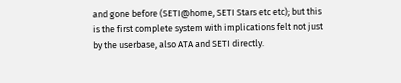and gone before (SETI@home, SETI Stars etc etc); but this is the first complete system with implications felt not just by the userbase, also ATA and SETI directly.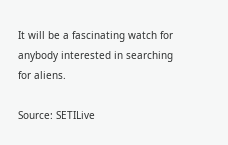It will be a fascinating watch for anybody interested in searching for aliens.

Source: SETILive